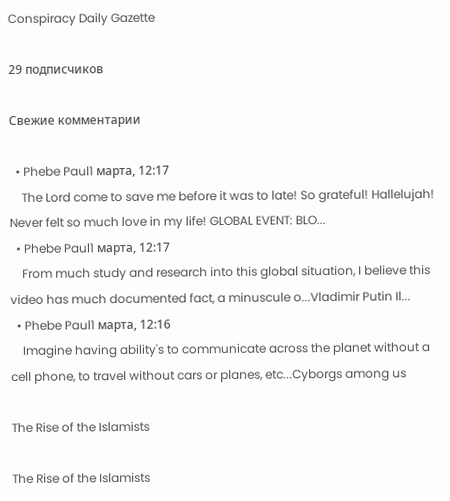Conspiracy Daily Gazette

29 подписчиков

Свежие комментарии

  • Phebe Paul1 марта, 12:17
    The Lord come to save me before it was to late! So grateful! Hallelujah! Never felt so much love in my life! GLOBAL EVENT: BLO...
  • Phebe Paul1 марта, 12:17
    From much study and research into this global situation, I believe this video has much documented fact, a minuscule o...Vladimir Putin Il...
  • Phebe Paul1 марта, 12:16
    Imagine having ability's to communicate across the planet without a cell phone, to travel without cars or planes, etc...Cyborgs among us

The Rise of the Islamists

The Rise of the Islamists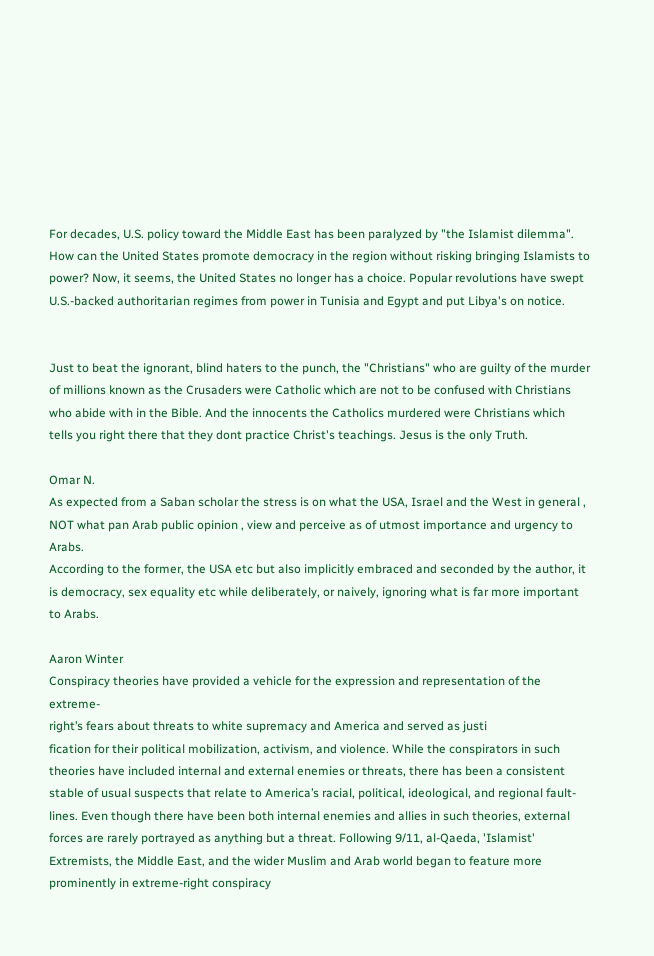For decades, U.S. policy toward the Middle East has been paralyzed by "the Islamist dilemma". How can the United States promote democracy in the region without risking bringing Islamists to power? Now, it seems, the United States no longer has a choice. Popular revolutions have swept U.S.-backed authoritarian regimes from power in Tunisia and Egypt and put Libya's on notice.


Just to beat the ignorant, blind haters to the punch, the "Christians" who are guilty of the murder of millions known as the Crusaders were Catholic which are not to be confused with Christians who abide with in the Bible. And the innocents the Catholics murdered were Christians which tells you right there that they dont practice Christ's teachings. Jesus is the only Truth.

Omar N.
As expected from a Saban scholar the stress is on what the USA, Israel and the West in general , NOT what pan Arab public opinion , view and perceive as of utmost importance and urgency to Arabs.
According to the former, the USA etc but also implicitly embraced and seconded by the author, it is democracy, sex equality etc while deliberately, or naively, ignoring what is far more important to Arabs.

Aaron Winter
Conspiracy theories have provided a vehicle for the expression and representation of the extreme-
right’s fears about threats to white supremacy and America and served as justi
fication for their political mobilization, activism, and violence. While the conspirators in such theories have included internal and external enemies or threats, there has been a consistent stable of usual suspects that relate to America’s racial, political, ideological, and regional fault-lines. Even though there have been both internal enemies and allies in such theories, external forces are rarely portrayed as anything but a threat. Following 9/11, al-Qaeda, 'Islamist' Extremists, the Middle East, and the wider Muslim and Arab world began to feature more  prominently in extreme-right conspiracy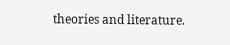theories and literature.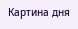Картина дня